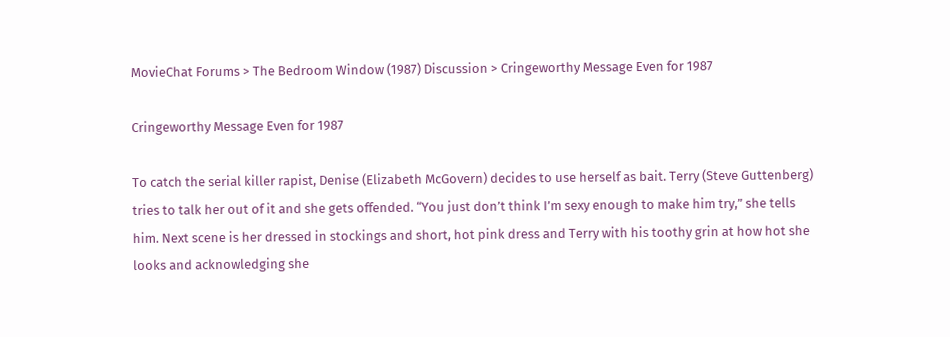MovieChat Forums > The Bedroom Window (1987) Discussion > Cringeworthy Message Even for 1987

Cringeworthy Message Even for 1987

To catch the serial killer rapist, Denise (Elizabeth McGovern) decides to use herself as bait. Terry (Steve Guttenberg) tries to talk her out of it and she gets offended. “You just don’t think I’m sexy enough to make him try,” she tells him. Next scene is her dressed in stockings and short, hot pink dress and Terry with his toothy grin at how hot she looks and acknowledging she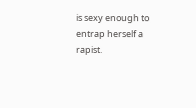is sexy enough to entrap herself a rapist.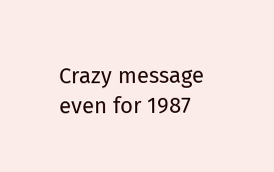Crazy message even for 1987